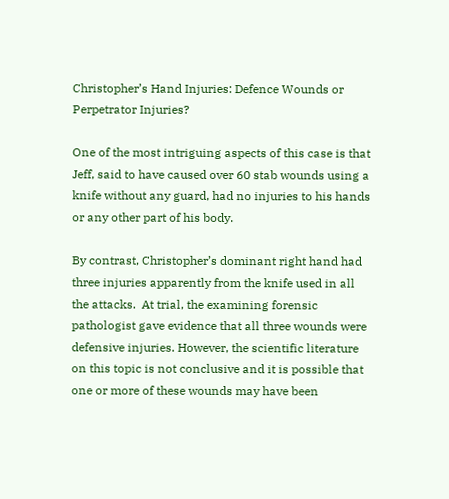Christopher’s Hand Injuries: Defence Wounds or Perpetrator Injuries?

One of the most intriguing aspects of this case is that Jeff, said to have caused over 60 stab wounds using a knife without any guard, had no injuries to his hands or any other part of his body.

By contrast, Christopher’s dominant right hand had three injuries apparently from the knife used in all the attacks.  At trial, the examining forensic pathologist gave evidence that all three wounds were defensive injuries. However, the scientific literature on this topic is not conclusive and it is possible that one or more of these wounds may have been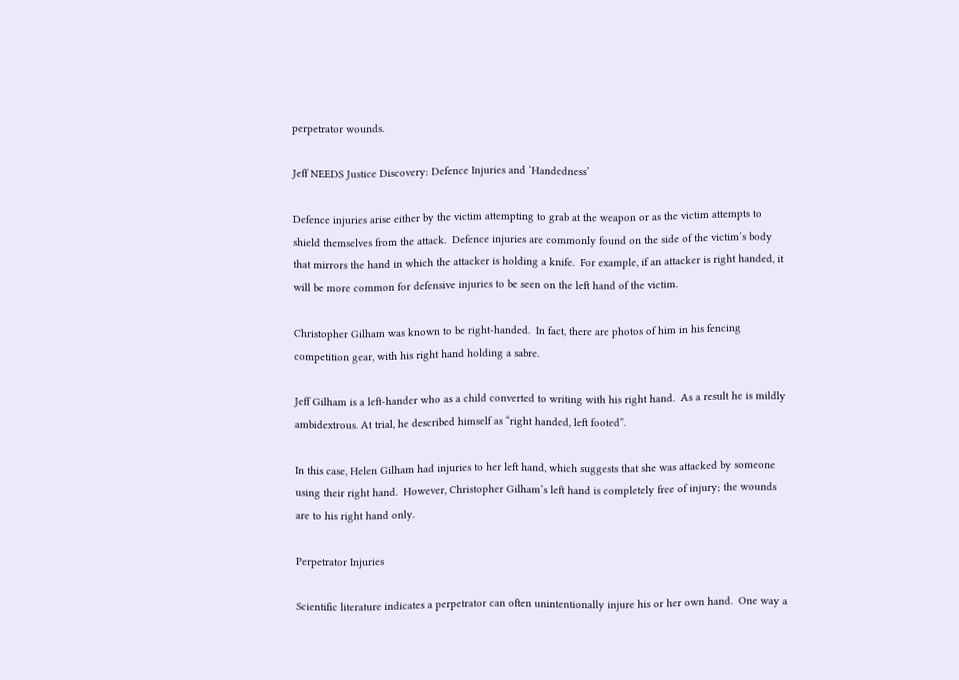perpetrator wounds.

Jeff NEEDS Justice Discovery: Defence Injuries and ‘Handedness’

Defence injuries arise either by the victim attempting to grab at the weapon or as the victim attempts to shield themselves from the attack.  Defence injuries are commonly found on the side of the victim’s body that mirrors the hand in which the attacker is holding a knife.  For example, if an attacker is right handed, it will be more common for defensive injuries to be seen on the left hand of the victim.

Christopher Gilham was known to be right-handed.  In fact, there are photos of him in his fencing competition gear, with his right hand holding a sabre.

Jeff Gilham is a left-hander who as a child converted to writing with his right hand.  As a result he is mildly ambidextrous. At trial, he described himself as “right handed, left footed”.

In this case, Helen Gilham had injuries to her left hand, which suggests that she was attacked by someone using their right hand.  However, Christopher Gilham’s left hand is completely free of injury; the wounds are to his right hand only.

Perpetrator Injuries

Scientific literature indicates a perpetrator can often unintentionally injure his or her own hand.  One way a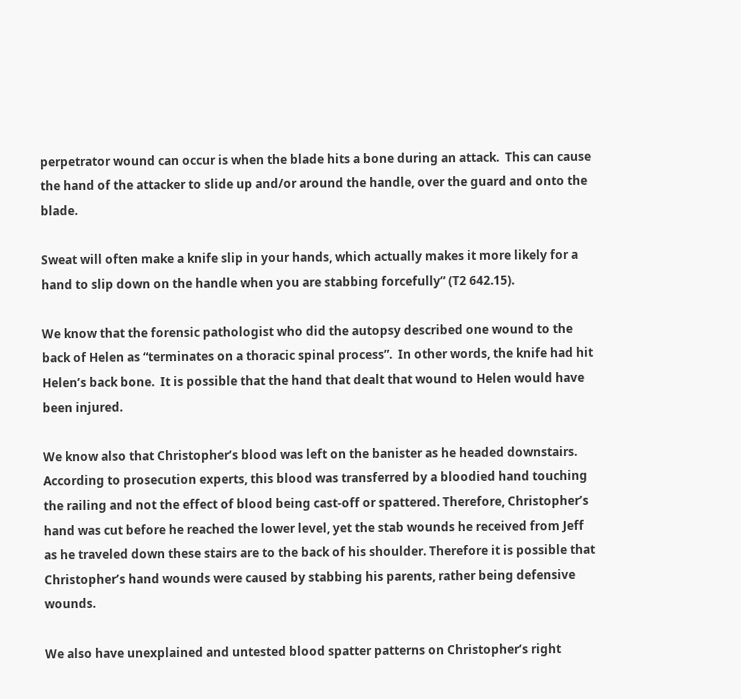perpetrator wound can occur is when the blade hits a bone during an attack.  This can cause the hand of the attacker to slide up and/or around the handle, over the guard and onto the blade.

Sweat will often make a knife slip in your hands, which actually makes it more likely for a hand to slip down on the handle when you are stabbing forcefully” (T2 642.15).

We know that the forensic pathologist who did the autopsy described one wound to the back of Helen as “terminates on a thoracic spinal process”.  In other words, the knife had hit Helen’s back bone.  It is possible that the hand that dealt that wound to Helen would have been injured.

We know also that Christopher’s blood was left on the banister as he headed downstairs.  According to prosecution experts, this blood was transferred by a bloodied hand touching the railing and not the effect of blood being cast-off or spattered. Therefore, Christopher’s hand was cut before he reached the lower level, yet the stab wounds he received from Jeff as he traveled down these stairs are to the back of his shoulder. Therefore it is possible that Christopher’s hand wounds were caused by stabbing his parents, rather being defensive wounds.

We also have unexplained and untested blood spatter patterns on Christopher’s right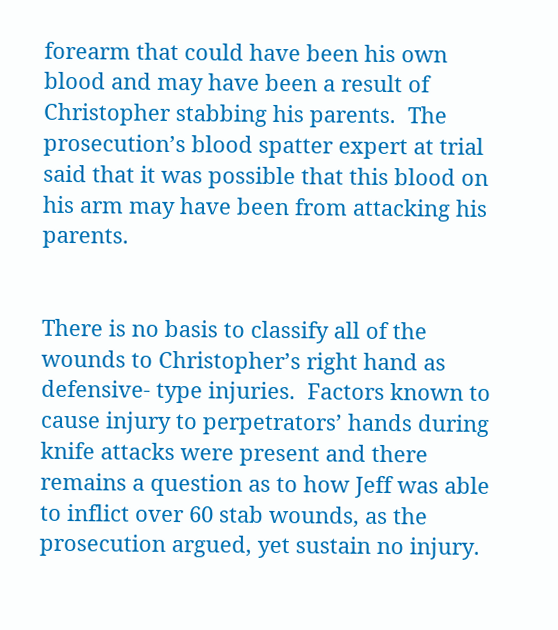forearm that could have been his own blood and may have been a result of Christopher stabbing his parents.  The prosecution’s blood spatter expert at trial said that it was possible that this blood on his arm may have been from attacking his parents.


There is no basis to classify all of the wounds to Christopher’s right hand as defensive- type injuries.  Factors known to cause injury to perpetrators’ hands during knife attacks were present and there remains a question as to how Jeff was able to inflict over 60 stab wounds, as the prosecution argued, yet sustain no injury.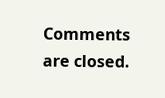Comments are closed.